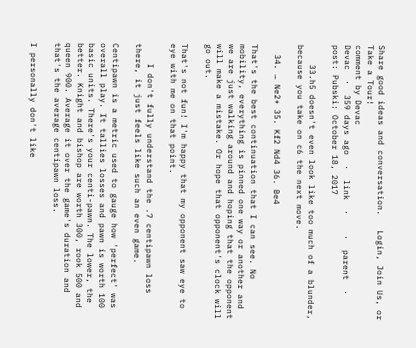Share good ideas and conversation.   Login, Join Us, or Take a Tour!
comment by Devac
Devac  ·  359 days ago  ·  link  ·    ·  parent  ·  post: Pubski: October 18, 2017

    33.h5 doesn't even look like too much of a blunder, because you take on c6 the next move.

  34. … Ne2+ 35. Kf2 Nd4 36. Be4

That's the best continuation that I can see. No mobility, everything is pinned one way or another and we are just walking around and hoping that the opponent will make a mistake. Or hope that opponent's clock will go out.

That's not fun! I'm happy that my opponent saw eye to eye with me on that point.

    I don't fully understand the .7 centipawn loss there, it just feels like such an even game.

Centipawn is a metric used to gauge how 'perfect' was overall play. It tallies losses and pawn is worth 100 basic units. There's your centi-pawn. The lower, the better. Knight and bishop are worth 300, rook 500 and queen 900. Average it over the game's duration and that's the average centipawn loss.

I personally don't like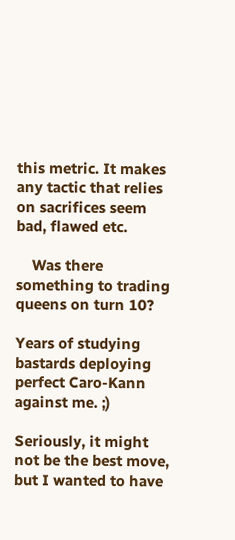this metric. It makes any tactic that relies on sacrifices seem bad, flawed etc.

    Was there something to trading queens on turn 10?

Years of studying bastards deploying perfect Caro-Kann against me. ;)

Seriously, it might not be the best move, but I wanted to have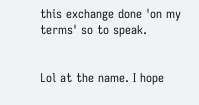this exchange done 'on my terms' so to speak.


Lol at the name. I hope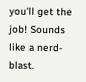you'll get the job! Sounds like a nerd-blast.